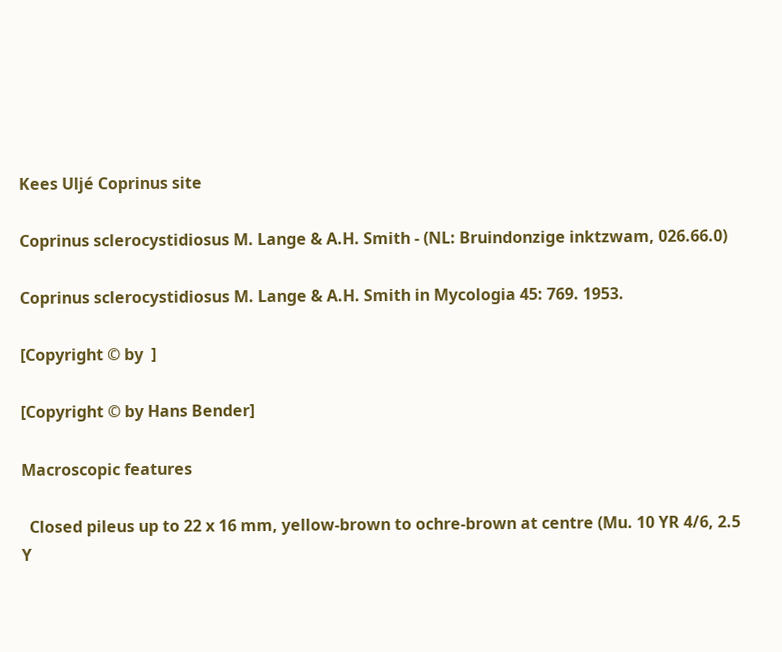Kees Uljé Coprinus site

Coprinus sclerocystidiosus M. Lange & A.H. Smith - (NL: Bruindonzige inktzwam, 026.66.0)

Coprinus sclerocystidiosus M. Lange & A.H. Smith in Mycologia 45: 769. 1953.

[Copyright © by  ]

[Copyright © by Hans Bender]

Macroscopic features

  Closed pileus up to 22 x 16 mm, yellow-brown to ochre-brown at centre (Mu. 10 YR 4/6, 2.5 Y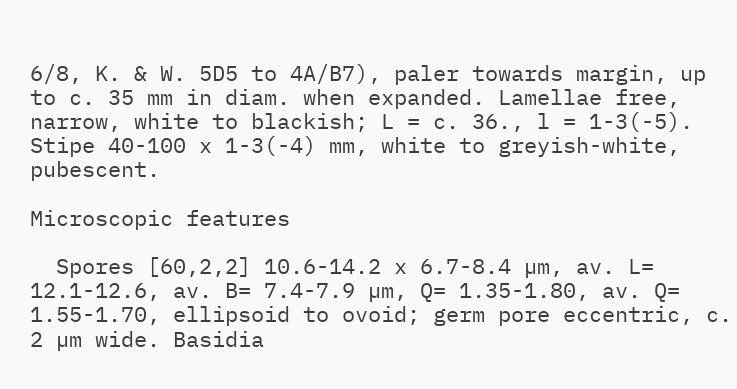6/8, K. & W. 5D5 to 4A/B7), paler towards margin, up to c. 35 mm in diam. when expanded. Lamellae free, narrow, white to blackish; L = c. 36., l = 1-3(-5). Stipe 40-100 x 1-3(-4) mm, white to greyish-white, pubescent.

Microscopic features

  Spores [60,2,2] 10.6-14.2 x 6.7-8.4 µm, av. L= 12.1-12.6, av. B= 7.4-7.9 µm, Q= 1.35-1.80, av. Q= 1.55-1.70, ellipsoid to ovoid; germ pore eccentric, c. 2 µm wide. Basidia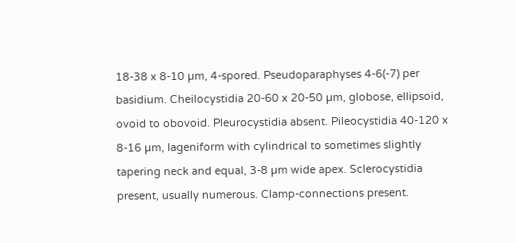18-38 x 8-10 µm, 4-spored. Pseudoparaphyses 4-6(-7) per basidium. Cheilocystidia 20-60 x 20-50 µm, globose, ellipsoid, ovoid to obovoid. Pleurocystidia absent. Pileocystidia 40-120 x 8-16 µm, lageniform with cylindrical to sometimes slightly tapering neck and equal, 3-8 µm wide apex. Sclerocystidia present, usually numerous. Clamp-connections present.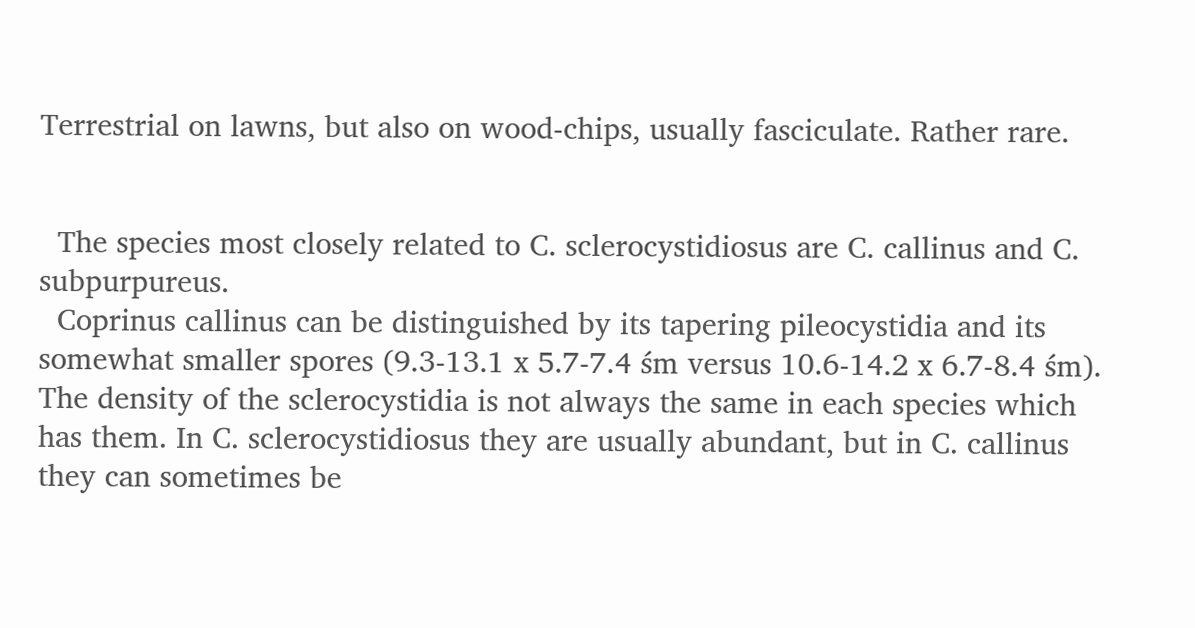Terrestrial on lawns, but also on wood-chips, usually fasciculate. Rather rare.


  The species most closely related to C. sclerocystidiosus are C. callinus and C. subpurpureus.
  Coprinus callinus can be distinguished by its tapering pileocystidia and its somewhat smaller spores (9.3-13.1 x 5.7-7.4 śm versus 10.6-14.2 x 6.7-8.4 śm). The density of the sclerocystidia is not always the same in each species which has them. In C. sclerocystidiosus they are usually abundant, but in C. callinus they can sometimes be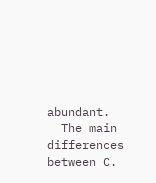abundant.
  The main differences between C.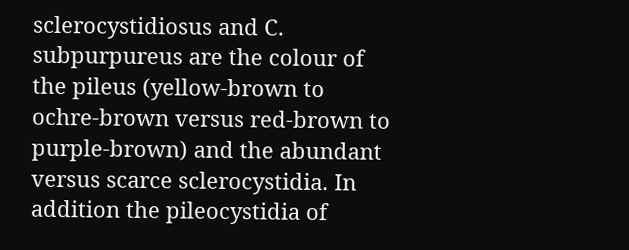sclerocystidiosus and C. subpurpureus are the colour of the pileus (yellow-brown to ochre-brown versus red-brown to purple-brown) and the abundant versus scarce sclerocystidia. In addition the pileocystidia of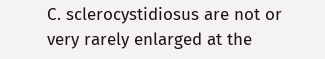C. sclerocystidiosus are not or very rarely enlarged at the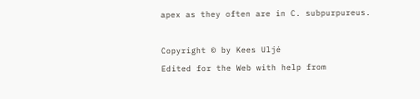apex as they often are in C. subpurpureus.

Copyright © by Kees Uljé
Edited for the Web with help from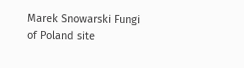Marek Snowarski Fungi of Poland site